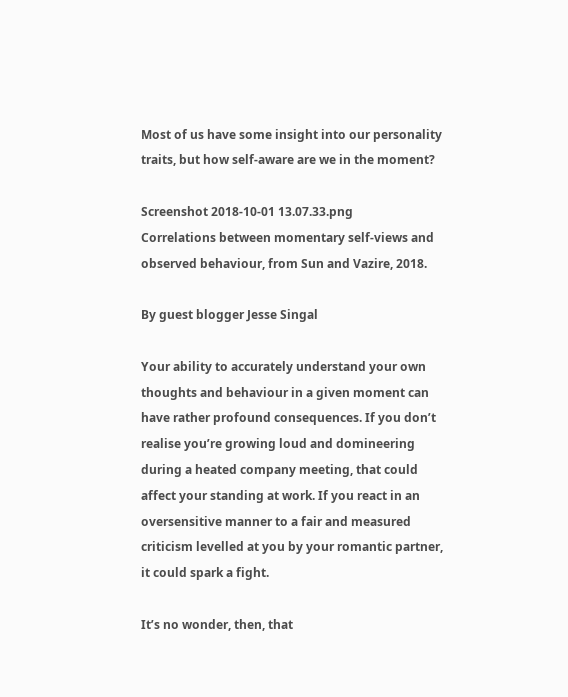Most of us have some insight into our personality traits, but how self-aware are we in the moment?

Screenshot 2018-10-01 13.07.33.png
Correlations between momentary self-views and observed behaviour, from Sun and Vazire, 2018.

By guest blogger Jesse Singal

Your ability to accurately understand your own thoughts and behaviour in a given moment can have rather profound consequences. If you don’t realise you’re growing loud and domineering during a heated company meeting, that could affect your standing at work. If you react in an oversensitive manner to a fair and measured criticism levelled at you by your romantic partner, it could spark a fight.

It’s no wonder, then, that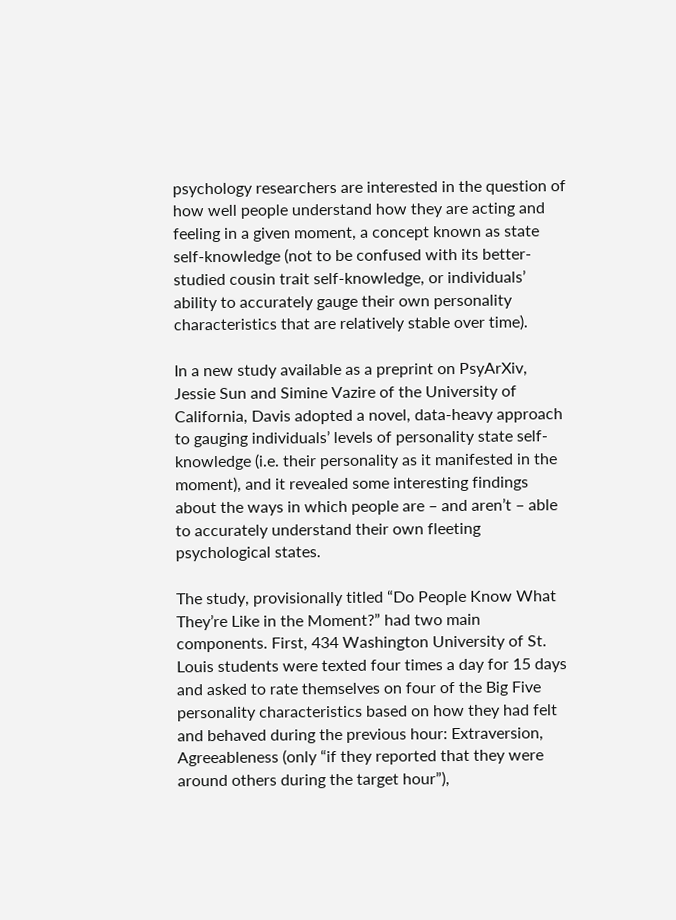psychology researchers are interested in the question of how well people understand how they are acting and feeling in a given moment, a concept known as state self-knowledge (not to be confused with its better-studied cousin trait self-knowledge, or individuals’ ability to accurately gauge their own personality characteristics that are relatively stable over time).

In a new study available as a preprint on PsyArXiv, Jessie Sun and Simine Vazire of the University of California, Davis adopted a novel, data-heavy approach to gauging individuals’ levels of personality state self-knowledge (i.e. their personality as it manifested in the moment), and it revealed some interesting findings about the ways in which people are – and aren’t – able to accurately understand their own fleeting psychological states.

The study, provisionally titled “Do People Know What They’re Like in the Moment?” had two main components. First, 434 Washington University of St. Louis students were texted four times a day for 15 days and asked to rate themselves on four of the Big Five personality characteristics based on how they had felt and behaved during the previous hour: Extraversion, Agreeableness (only “if they reported that they were around others during the target hour”),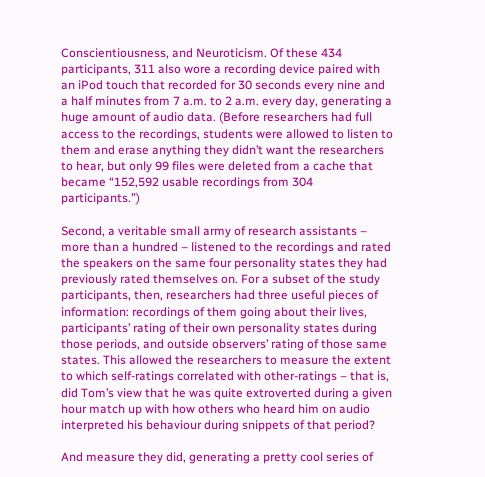Conscientiousness, and Neuroticism. Of these 434 participants, 311 also wore a recording device paired with an iPod touch that recorded for 30 seconds every nine and a half minutes from 7 a.m. to 2 a.m. every day, generating a huge amount of audio data. (Before researchers had full access to the recordings, students were allowed to listen to them and erase anything they didn’t want the researchers to hear, but only 99 files were deleted from a cache that became “152,592 usable recordings from 304 participants.”)

Second, a veritable small army of research assistants – more than a hundred – listened to the recordings and rated the speakers on the same four personality states they had previously rated themselves on. For a subset of the study participants, then, researchers had three useful pieces of information: recordings of them going about their lives, participants’ rating of their own personality states during those periods, and outside observers’ rating of those same states. This allowed the researchers to measure the extent to which self-ratings correlated with other-ratings – that is, did Tom’s view that he was quite extroverted during a given hour match up with how others who heard him on audio interpreted his behaviour during snippets of that period?

And measure they did, generating a pretty cool series of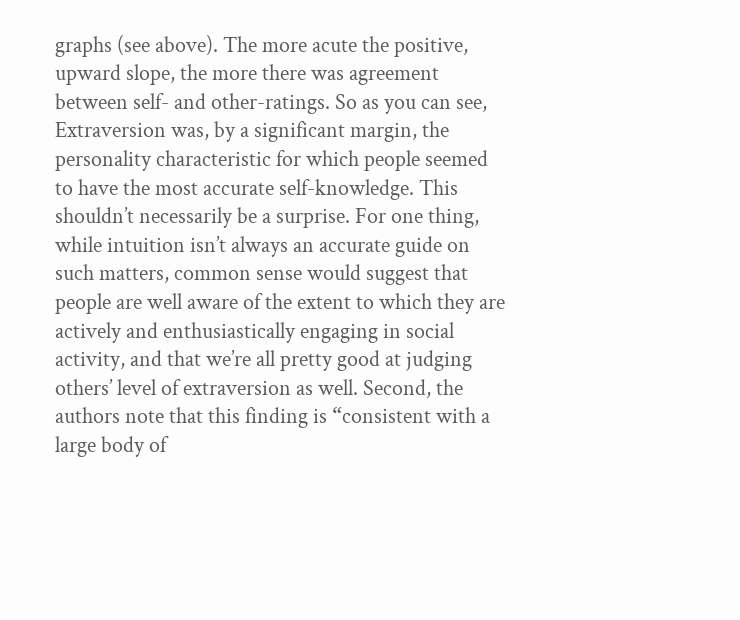graphs (see above). The more acute the positive, upward slope, the more there was agreement between self- and other-ratings. So as you can see, Extraversion was, by a significant margin, the personality characteristic for which people seemed to have the most accurate self-knowledge. This shouldn’t necessarily be a surprise. For one thing, while intuition isn’t always an accurate guide on such matters, common sense would suggest that people are well aware of the extent to which they are actively and enthusiastically engaging in social activity, and that we’re all pretty good at judging others’ level of extraversion as well. Second, the authors note that this finding is “consistent with a large body of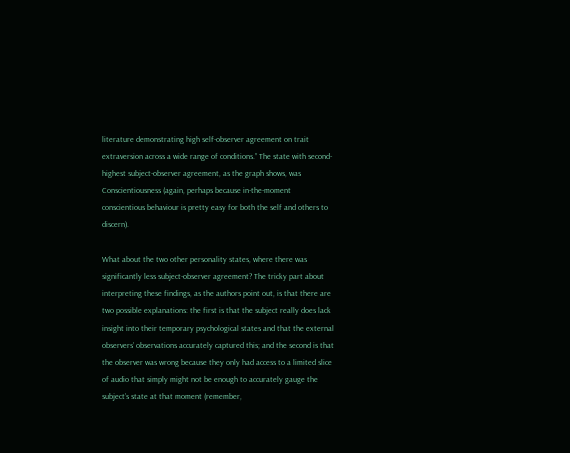literature demonstrating high self-observer agreement on trait extraversion across a wide range of conditions.” The state with second-highest subject-observer agreement, as the graph shows, was Conscientiousness (again, perhaps because in-the-moment conscientious behaviour is pretty easy for both the self and others to discern).

What about the two other personality states, where there was significantly less subject-observer agreement? The tricky part about interpreting these findings, as the authors point out, is that there are two possible explanations: the first is that the subject really does lack insight into their temporary psychological states and that the external observers’ observations accurately captured this; and the second is that the observer was wrong because they only had access to a limited slice of audio that simply might not be enough to accurately gauge the subject’s state at that moment (remember,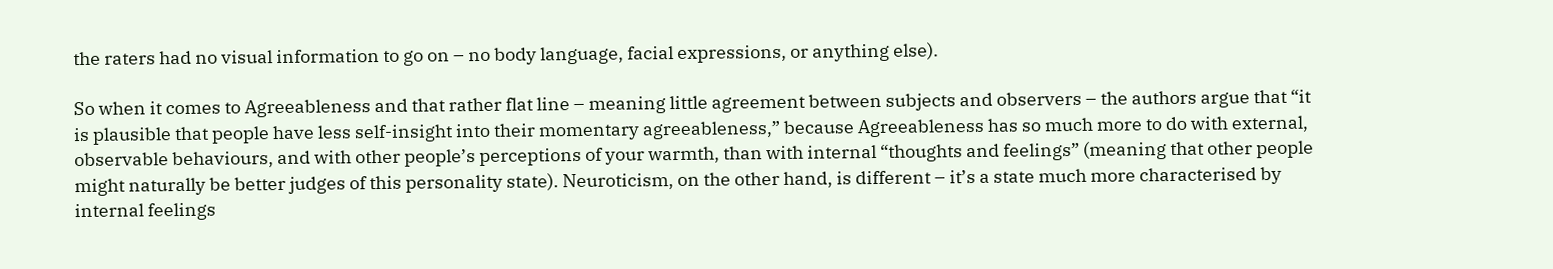the raters had no visual information to go on – no body language, facial expressions, or anything else).

So when it comes to Agreeableness and that rather flat line – meaning little agreement between subjects and observers – the authors argue that “it is plausible that people have less self-insight into their momentary agreeableness,” because Agreeableness has so much more to do with external, observable behaviours, and with other people’s perceptions of your warmth, than with internal “thoughts and feelings” (meaning that other people might naturally be better judges of this personality state). Neuroticism, on the other hand, is different – it’s a state much more characterised by internal feelings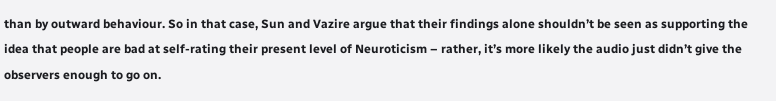than by outward behaviour. So in that case, Sun and Vazire argue that their findings alone shouldn’t be seen as supporting the idea that people are bad at self-rating their present level of Neuroticism – rather, it’s more likely the audio just didn’t give the observers enough to go on.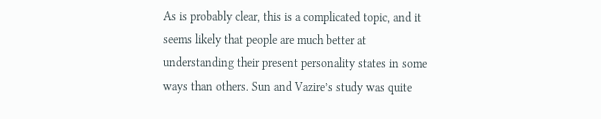As is probably clear, this is a complicated topic, and it seems likely that people are much better at understanding their present personality states in some ways than others. Sun and Vazire’s study was quite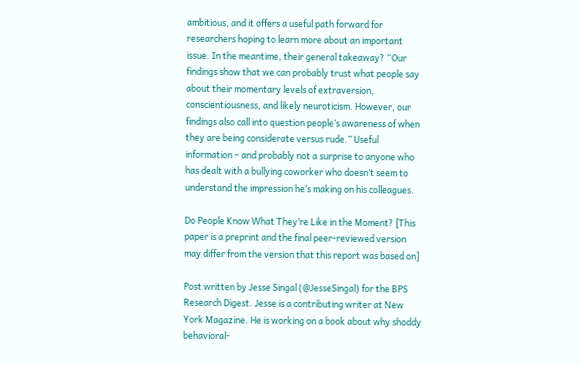ambitious, and it offers a useful path forward for researchers hoping to learn more about an important issue. In the meantime, their general takeaway? “Our findings show that we can probably trust what people say about their momentary levels of extraversion, conscientiousness, and likely neuroticism. However, our findings also call into question people’s awareness of when they are being considerate versus rude.” Useful information – and probably not a surprise to anyone who has dealt with a bullying coworker who doesn’t seem to understand the impression he’s making on his colleagues.

Do People Know What They’re Like in the Moment? [This paper is a preprint and the final peer-reviewed version may differ from the version that this report was based on]

Post written by Jesse Singal (@JesseSingal) for the BPS Research Digest. Jesse is a contributing writer at New York Magazine. He is working on a book about why shoddy behavioral-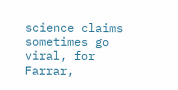science claims sometimes go viral, for Farrar,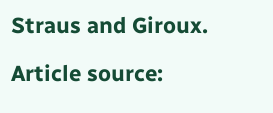Straus and Giroux.

Article source: